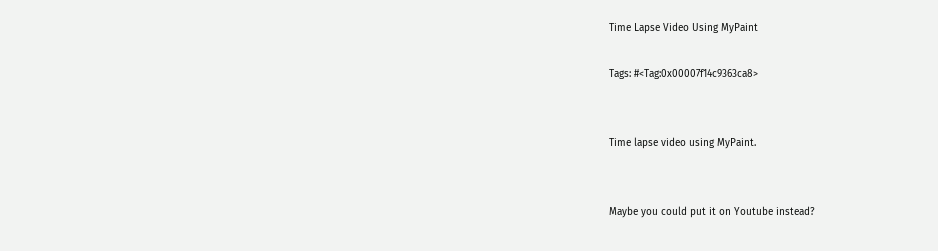Time Lapse Video Using MyPaint

Tags: #<Tag:0x00007f14c9363ca8>


Time lapse video using MyPaint.


Maybe you could put it on Youtube instead?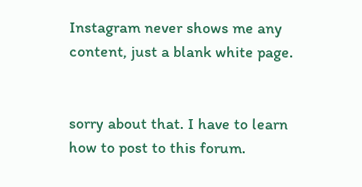Instagram never shows me any content, just a blank white page.


sorry about that. I have to learn how to post to this forum.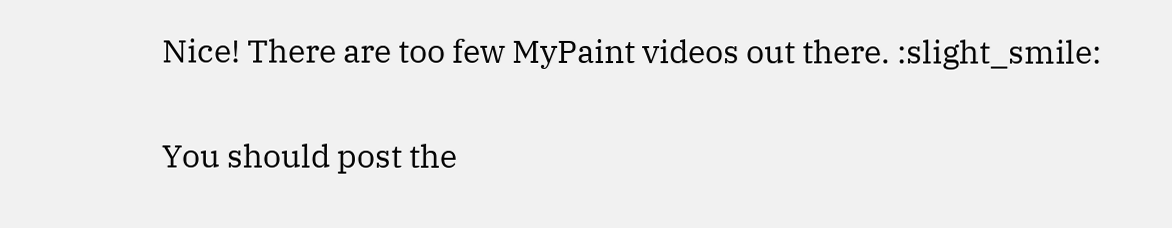Nice! There are too few MyPaint videos out there. :slight_smile:


You should post the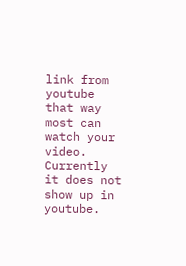link from youtube that way most can watch your video. Currently it does not show up in youtube.